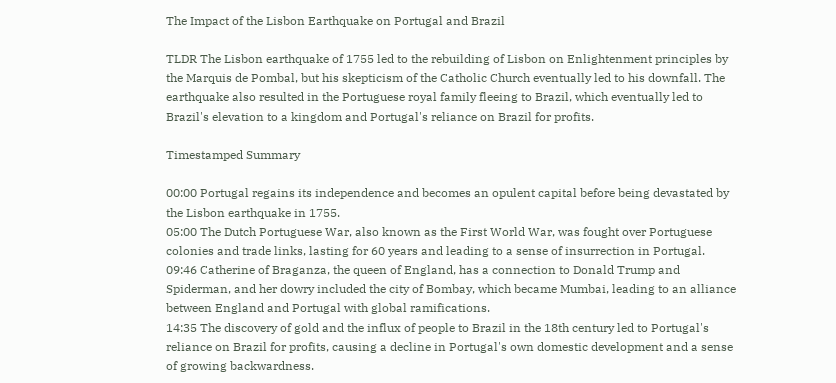The Impact of the Lisbon Earthquake on Portugal and Brazil

TLDR The Lisbon earthquake of 1755 led to the rebuilding of Lisbon on Enlightenment principles by the Marquis de Pombal, but his skepticism of the Catholic Church eventually led to his downfall. The earthquake also resulted in the Portuguese royal family fleeing to Brazil, which eventually led to Brazil's elevation to a kingdom and Portugal's reliance on Brazil for profits.

Timestamped Summary

00:00 Portugal regains its independence and becomes an opulent capital before being devastated by the Lisbon earthquake in 1755.
05:00 The Dutch Portuguese War, also known as the First World War, was fought over Portuguese colonies and trade links, lasting for 60 years and leading to a sense of insurrection in Portugal.
09:46 Catherine of Braganza, the queen of England, has a connection to Donald Trump and Spiderman, and her dowry included the city of Bombay, which became Mumbai, leading to an alliance between England and Portugal with global ramifications.
14:35 The discovery of gold and the influx of people to Brazil in the 18th century led to Portugal's reliance on Brazil for profits, causing a decline in Portugal's own domestic development and a sense of growing backwardness.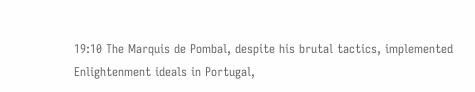19:10 The Marquis de Pombal, despite his brutal tactics, implemented Enlightenment ideals in Portugal,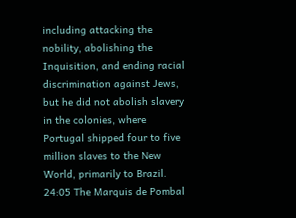including attacking the nobility, abolishing the Inquisition, and ending racial discrimination against Jews, but he did not abolish slavery in the colonies, where Portugal shipped four to five million slaves to the New World, primarily to Brazil.
24:05 The Marquis de Pombal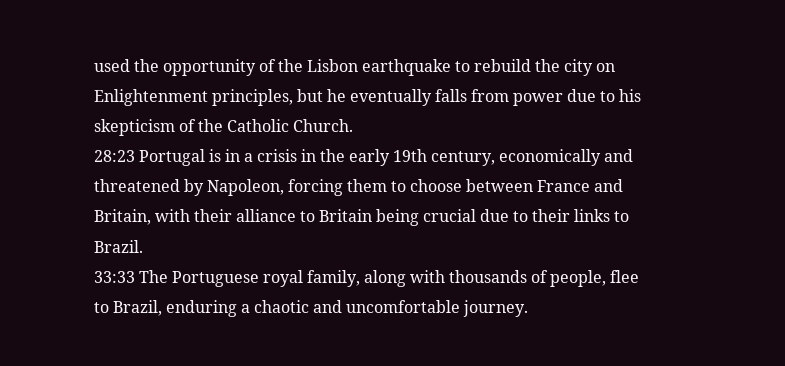used the opportunity of the Lisbon earthquake to rebuild the city on Enlightenment principles, but he eventually falls from power due to his skepticism of the Catholic Church.
28:23 Portugal is in a crisis in the early 19th century, economically and threatened by Napoleon, forcing them to choose between France and Britain, with their alliance to Britain being crucial due to their links to Brazil.
33:33 The Portuguese royal family, along with thousands of people, flee to Brazil, enduring a chaotic and uncomfortable journey.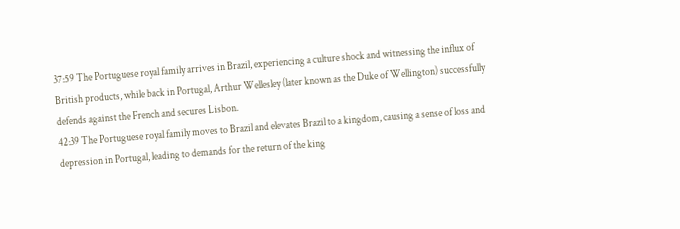37:59 The Portuguese royal family arrives in Brazil, experiencing a culture shock and witnessing the influx of British products, while back in Portugal, Arthur Wellesley (later known as the Duke of Wellington) successfully defends against the French and secures Lisbon.
42:39 The Portuguese royal family moves to Brazil and elevates Brazil to a kingdom, causing a sense of loss and depression in Portugal, leading to demands for the return of the king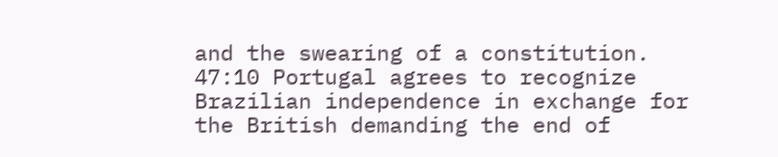and the swearing of a constitution.
47:10 Portugal agrees to recognize Brazilian independence in exchange for the British demanding the end of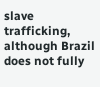slave trafficking, although Brazil does not fully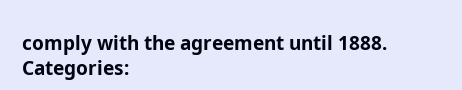comply with the agreement until 1888.
Categories: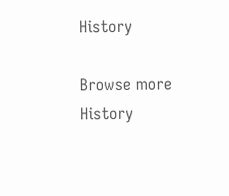History

Browse more History